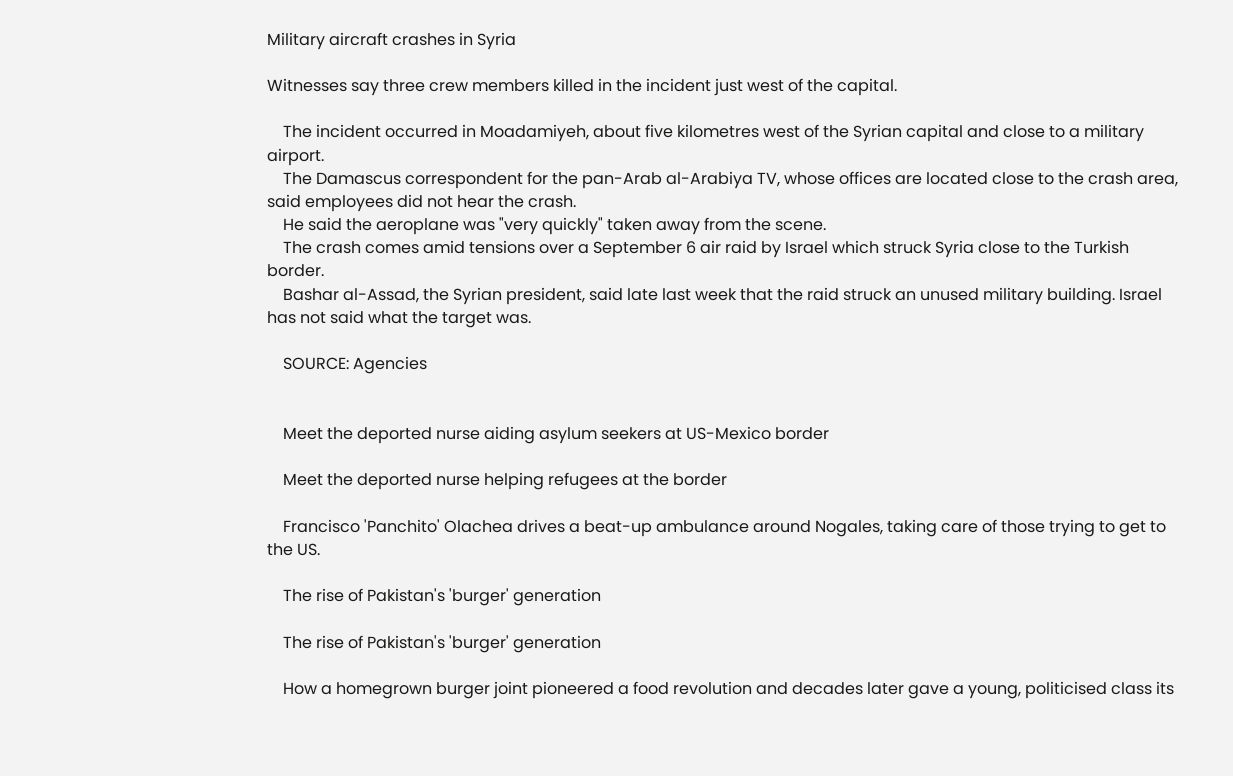Military aircraft crashes in Syria

Witnesses say three crew members killed in the incident just west of the capital.

    The incident occurred in Moadamiyeh, about five kilometres west of the Syrian capital and close to a military airport.
    The Damascus correspondent for the pan-Arab al-Arabiya TV, whose offices are located close to the crash area, said employees did not hear the crash.
    He said the aeroplane was "very quickly" taken away from the scene.
    The crash comes amid tensions over a September 6 air raid by Israel which struck Syria close to the Turkish border.
    Bashar al-Assad, the Syrian president, said late last week that the raid struck an unused military building. Israel has not said what the target was.

    SOURCE: Agencies


    Meet the deported nurse aiding asylum seekers at US-Mexico border

    Meet the deported nurse helping refugees at the border

    Francisco 'Panchito' Olachea drives a beat-up ambulance around Nogales, taking care of those trying to get to the US.

    The rise of Pakistan's 'burger' generation

    The rise of Pakistan's 'burger' generation

    How a homegrown burger joint pioneered a food revolution and decades later gave a young, politicised class its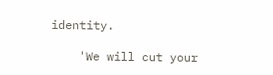identity.

    'We will cut your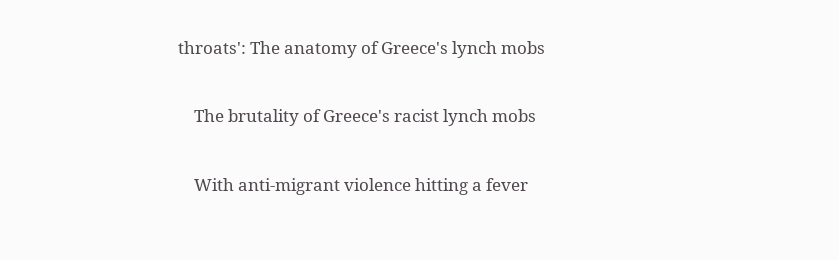throats': The anatomy of Greece's lynch mobs

    The brutality of Greece's racist lynch mobs

    With anti-migrant violence hitting a fever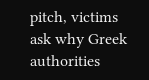pitch, victims ask why Greek authorities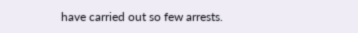have carried out so few arrests.